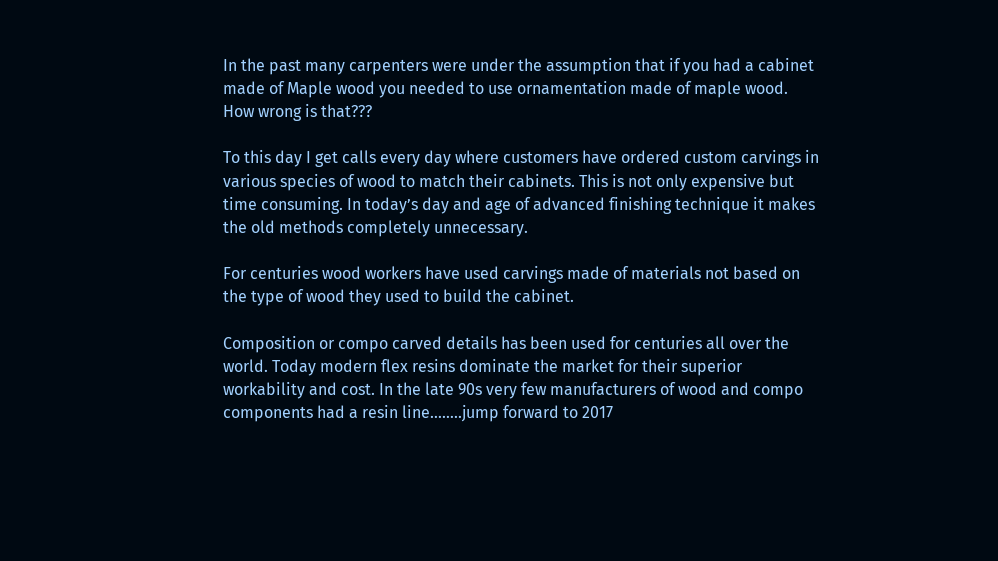In the past many carpenters were under the assumption that if you had a cabinet made of Maple wood you needed to use ornamentation made of maple wood. How wrong is that???

To this day I get calls every day where customers have ordered custom carvings in various species of wood to match their cabinets. This is not only expensive but time consuming. In today’s day and age of advanced finishing technique it makes the old methods completely unnecessary.

For centuries wood workers have used carvings made of materials not based on the type of wood they used to build the cabinet.

Composition or compo carved details has been used for centuries all over the world. Today modern flex resins dominate the market for their superior workability and cost. In the late 90s very few manufacturers of wood and compo components had a resin line……..jump forward to 2017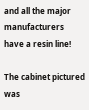and all the major manufacturers have a resin line!

The cabinet pictured was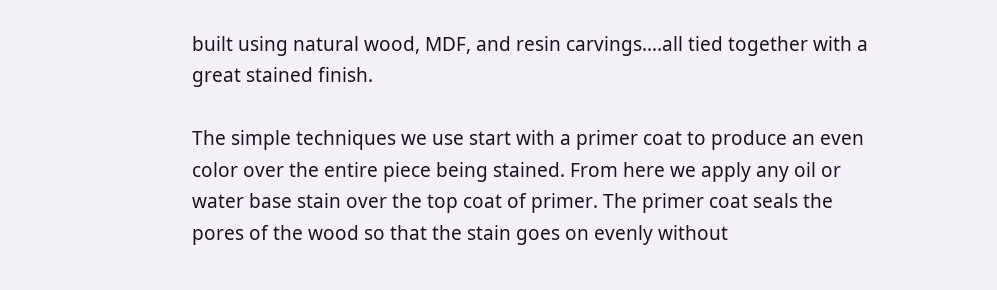built using natural wood, MDF, and resin carvings….all tied together with a great stained finish.

The simple techniques we use start with a primer coat to produce an even color over the entire piece being stained. From here we apply any oil or water base stain over the top coat of primer. The primer coat seals the pores of the wood so that the stain goes on evenly without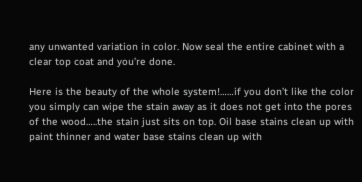any unwanted variation in color. Now seal the entire cabinet with a clear top coat and you’re done.

Here is the beauty of the whole system!……if you don’t like the color you simply can wipe the stain away as it does not get into the pores of the wood…..the stain just sits on top. Oil base stains clean up with paint thinner and water base stains clean up with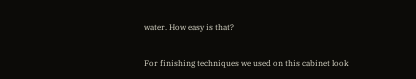water. How easy is that?

For finishing techniques we used on this cabinet look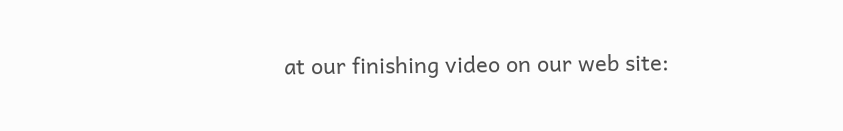at our finishing video on our web site: